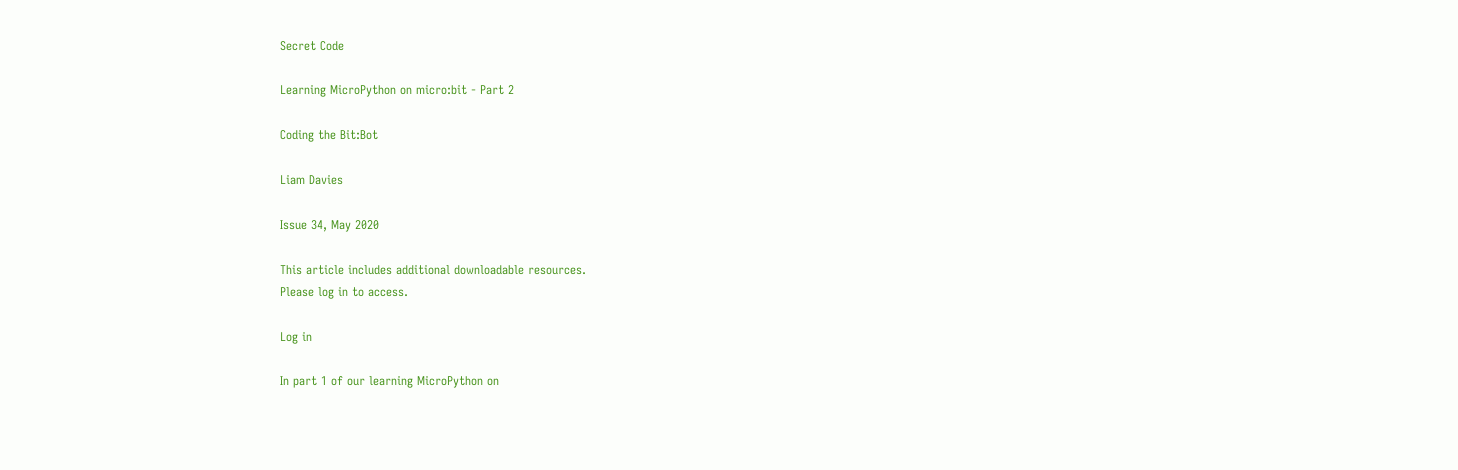Secret Code

Learning MicroPython on micro:bit - Part 2

Coding the Bit:Bot

Liam Davies

Issue 34, May 2020

This article includes additional downloadable resources.
Please log in to access.

Log in

In part 1 of our learning MicroPython on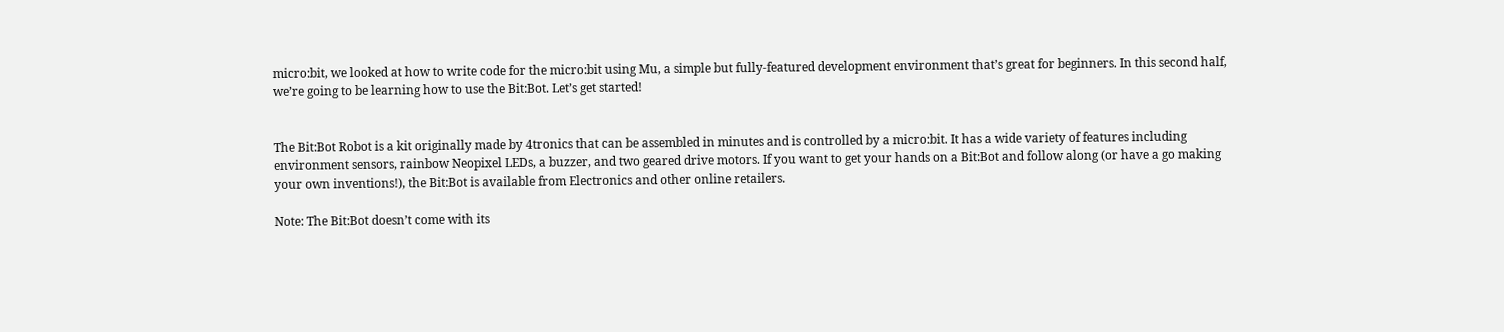micro:bit, we looked at how to write code for the micro:bit using Mu, a simple but fully-featured development environment that’s great for beginners. In this second half, we’re going to be learning how to use the Bit:Bot. Let’s get started!


The Bit:Bot Robot is a kit originally made by 4tronics that can be assembled in minutes and is controlled by a micro:bit. It has a wide variety of features including environment sensors, rainbow Neopixel LEDs, a buzzer, and two geared drive motors. If you want to get your hands on a Bit:Bot and follow along (or have a go making your own inventions!), the Bit:Bot is available from Electronics and other online retailers.

Note: The Bit:Bot doesn’t come with its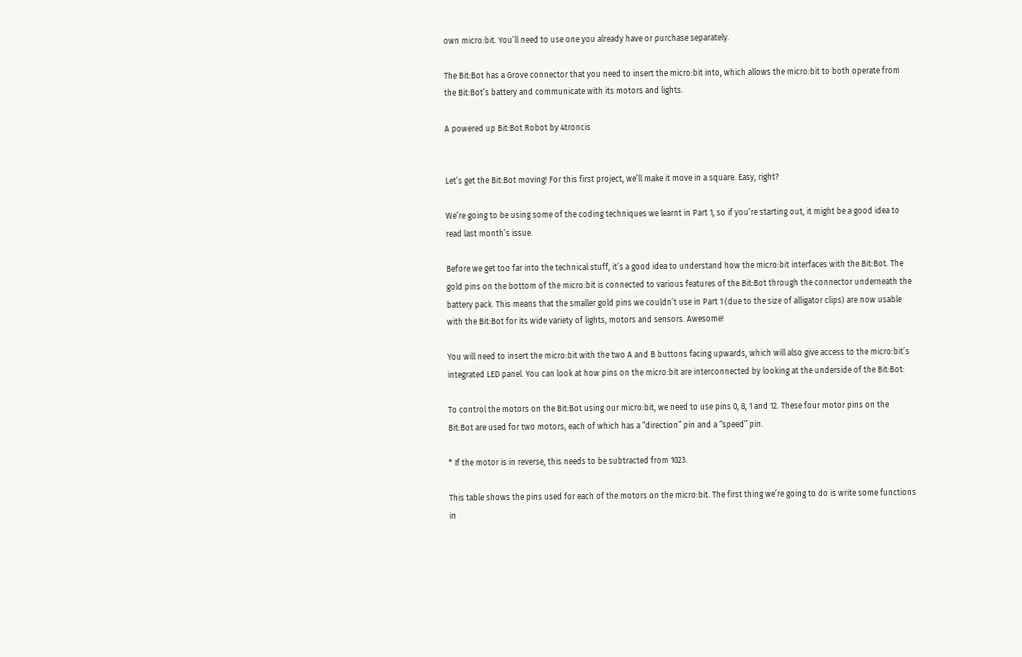own micro:bit. You’ll need to use one you already have or purchase separately.

The Bit:Bot has a Grove connector that you need to insert the micro:bit into, which allows the micro:bit to both operate from the Bit:Bot’s battery and communicate with its motors and lights.

A powered up Bit:Bot Robot by 4troncis


Let’s get the Bit:Bot moving! For this first project, we’ll make it move in a square. Easy, right?

We’re going to be using some of the coding techniques we learnt in Part 1, so if you’re starting out, it might be a good idea to read last month’s issue.

Before we get too far into the technical stuff, it’s a good idea to understand how the micro:bit interfaces with the Bit:Bot. The gold pins on the bottom of the micro:bit is connected to various features of the Bit:Bot through the connector underneath the battery pack. This means that the smaller gold pins we couldn’t use in Part 1 (due to the size of alligator clips) are now usable with the Bit:Bot for its wide variety of lights, motors and sensors. Awesome!

You will need to insert the micro:bit with the two A and B buttons facing upwards, which will also give access to the micro:bit’s integrated LED panel. You can look at how pins on the micro:bit are interconnected by looking at the underside of the Bit:Bot:

To control the motors on the Bit:Bot using our micro:bit, we need to use pins 0, 8, 1 and 12. These four motor pins on the Bit:Bot are used for two motors, each of which has a “direction” pin and a “speed” pin.

* If the motor is in reverse, this needs to be subtracted from 1023.

This table shows the pins used for each of the motors on the micro:bit. The first thing we’re going to do is write some functions in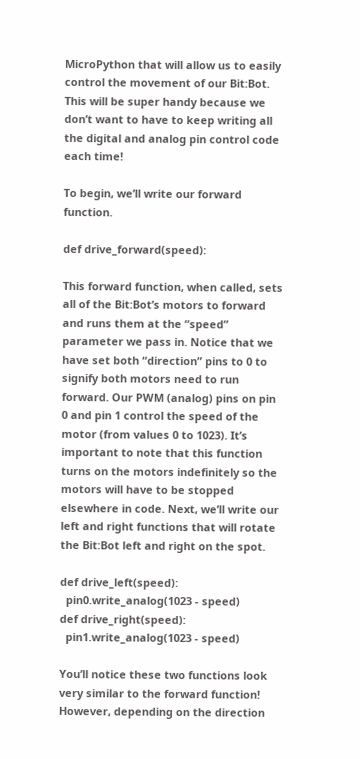MicroPython that will allow us to easily control the movement of our Bit:Bot. This will be super handy because we don’t want to have to keep writing all the digital and analog pin control code each time!

To begin, we’ll write our forward function.

def drive_forward(speed):

This forward function, when called, sets all of the Bit:Bot’s motors to forward and runs them at the “speed” parameter we pass in. Notice that we have set both “direction” pins to 0 to signify both motors need to run forward. Our PWM (analog) pins on pin 0 and pin 1 control the speed of the motor (from values 0 to 1023). It’s important to note that this function turns on the motors indefinitely so the motors will have to be stopped elsewhere in code. Next, we’ll write our left and right functions that will rotate the Bit:Bot left and right on the spot.

def drive_left(speed):
  pin0.write_analog(1023 - speed)
def drive_right(speed):
  pin1.write_analog(1023 - speed)

You’ll notice these two functions look very similar to the forward function! However, depending on the direction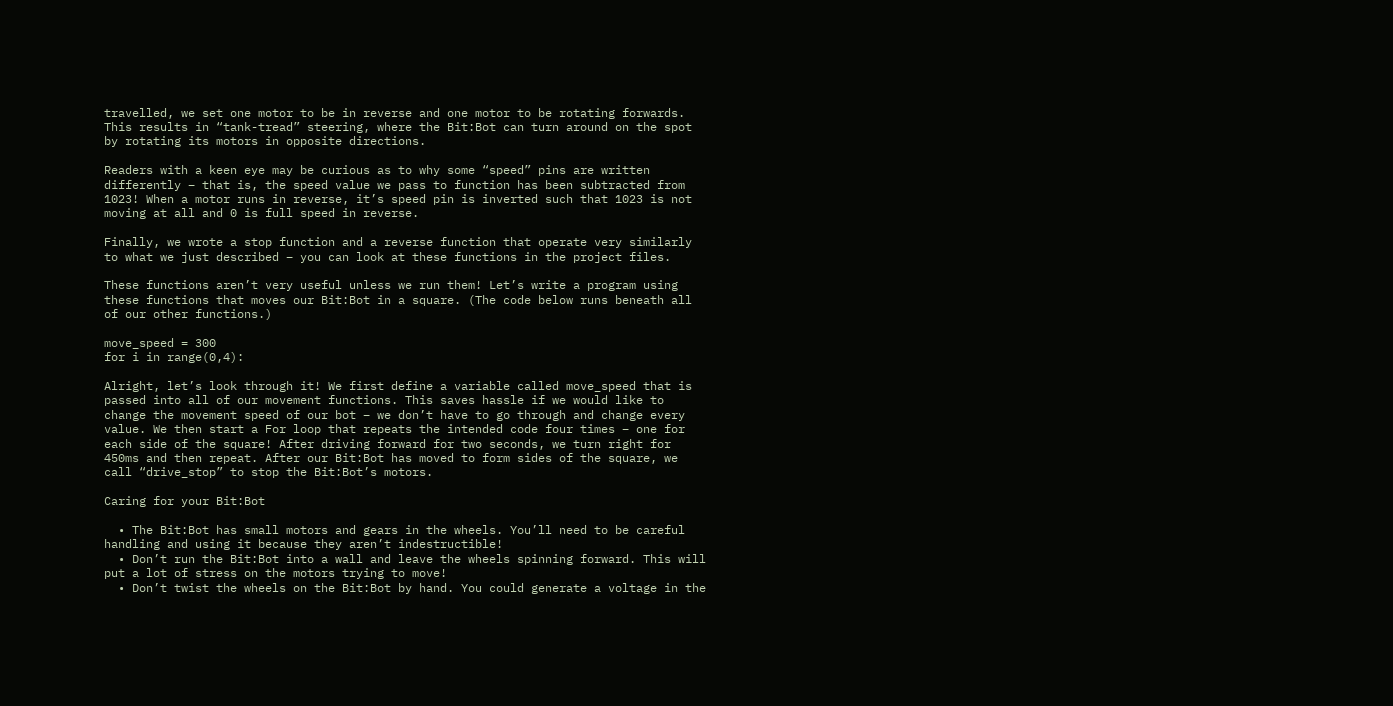travelled, we set one motor to be in reverse and one motor to be rotating forwards. This results in “tank-tread” steering, where the Bit:Bot can turn around on the spot by rotating its motors in opposite directions.

Readers with a keen eye may be curious as to why some “speed” pins are written differently – that is, the speed value we pass to function has been subtracted from 1023! When a motor runs in reverse, it’s speed pin is inverted such that 1023 is not moving at all and 0 is full speed in reverse.

Finally, we wrote a stop function and a reverse function that operate very similarly to what we just described – you can look at these functions in the project files.

These functions aren’t very useful unless we run them! Let’s write a program using these functions that moves our Bit:Bot in a square. (The code below runs beneath all of our other functions.)

move_speed = 300
for i in range(0,4):

Alright, let’s look through it! We first define a variable called move_speed that is passed into all of our movement functions. This saves hassle if we would like to change the movement speed of our bot – we don’t have to go through and change every value. We then start a For loop that repeats the intended code four times – one for each side of the square! After driving forward for two seconds, we turn right for 450ms and then repeat. After our Bit:Bot has moved to form sides of the square, we call “drive_stop” to stop the Bit:Bot’s motors.

Caring for your Bit:Bot

  • The Bit:Bot has small motors and gears in the wheels. You’ll need to be careful handling and using it because they aren’t indestructible!
  • Don’t run the Bit:Bot into a wall and leave the wheels spinning forward. This will put a lot of stress on the motors trying to move!
  • Don’t twist the wheels on the Bit:Bot by hand. You could generate a voltage in the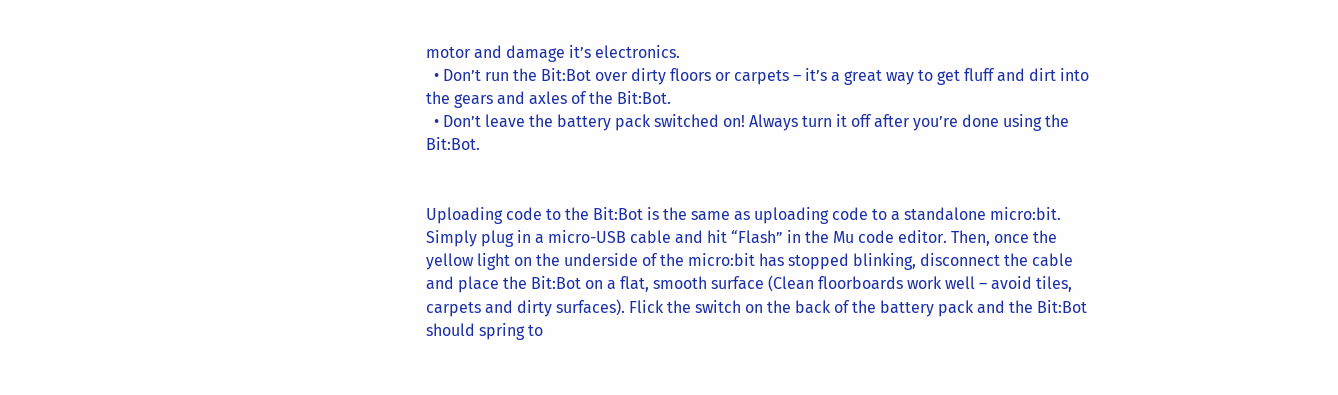motor and damage it’s electronics.
  • Don’t run the Bit:Bot over dirty floors or carpets – it’s a great way to get fluff and dirt into the gears and axles of the Bit:Bot.
  • Don’t leave the battery pack switched on! Always turn it off after you’re done using the Bit:Bot.


Uploading code to the Bit:Bot is the same as uploading code to a standalone micro:bit. Simply plug in a micro-USB cable and hit “Flash” in the Mu code editor. Then, once the yellow light on the underside of the micro:bit has stopped blinking, disconnect the cable and place the Bit:Bot on a flat, smooth surface (Clean floorboards work well – avoid tiles, carpets and dirty surfaces). Flick the switch on the back of the battery pack and the Bit:Bot should spring to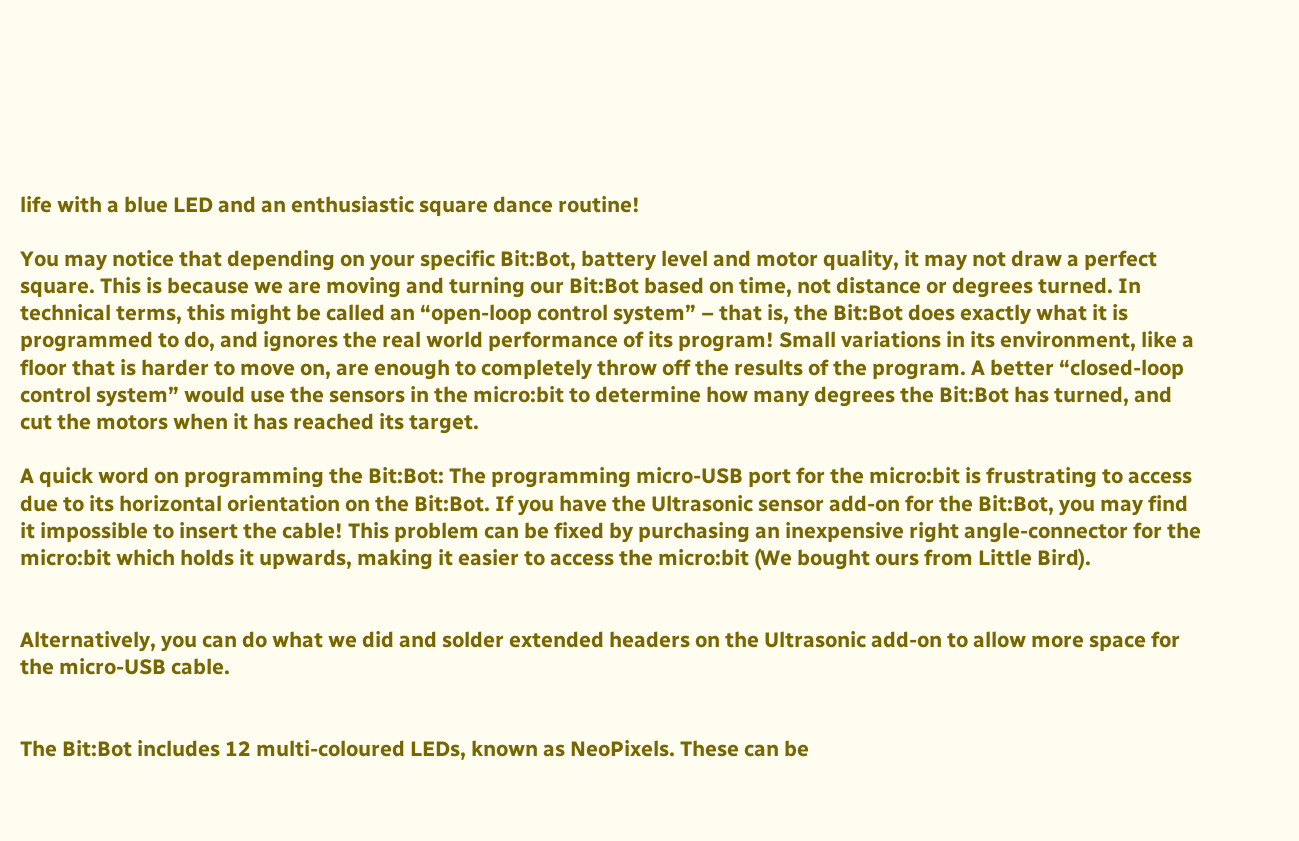life with a blue LED and an enthusiastic square dance routine!

You may notice that depending on your specific Bit:Bot, battery level and motor quality, it may not draw a perfect square. This is because we are moving and turning our Bit:Bot based on time, not distance or degrees turned. In technical terms, this might be called an “open-loop control system” – that is, the Bit:Bot does exactly what it is programmed to do, and ignores the real world performance of its program! Small variations in its environment, like a floor that is harder to move on, are enough to completely throw off the results of the program. A better “closed-loop control system” would use the sensors in the micro:bit to determine how many degrees the Bit:Bot has turned, and cut the motors when it has reached its target.

A quick word on programming the Bit:Bot: The programming micro-USB port for the micro:bit is frustrating to access due to its horizontal orientation on the Bit:Bot. If you have the Ultrasonic sensor add-on for the Bit:Bot, you may find it impossible to insert the cable! This problem can be fixed by purchasing an inexpensive right angle-connector for the micro:bit which holds it upwards, making it easier to access the micro:bit (We bought ours from Little Bird).


Alternatively, you can do what we did and solder extended headers on the Ultrasonic add-on to allow more space for the micro-USB cable.


The Bit:Bot includes 12 multi-coloured LEDs, known as NeoPixels. These can be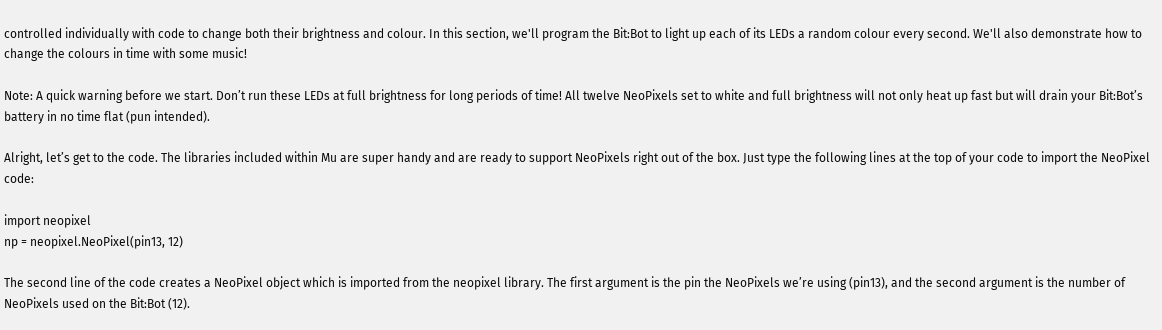controlled individually with code to change both their brightness and colour. In this section, we'll program the Bit:Bot to light up each of its LEDs a random colour every second. We'll also demonstrate how to change the colours in time with some music!

Note: A quick warning before we start. Don’t run these LEDs at full brightness for long periods of time! All twelve NeoPixels set to white and full brightness will not only heat up fast but will drain your Bit:Bot’s battery in no time flat (pun intended).

Alright, let’s get to the code. The libraries included within Mu are super handy and are ready to support NeoPixels right out of the box. Just type the following lines at the top of your code to import the NeoPixel code:

import neopixel
np = neopixel.NeoPixel(pin13, 12)

The second line of the code creates a NeoPixel object which is imported from the neopixel library. The first argument is the pin the NeoPixels we’re using (pin13), and the second argument is the number of NeoPixels used on the Bit:Bot (12).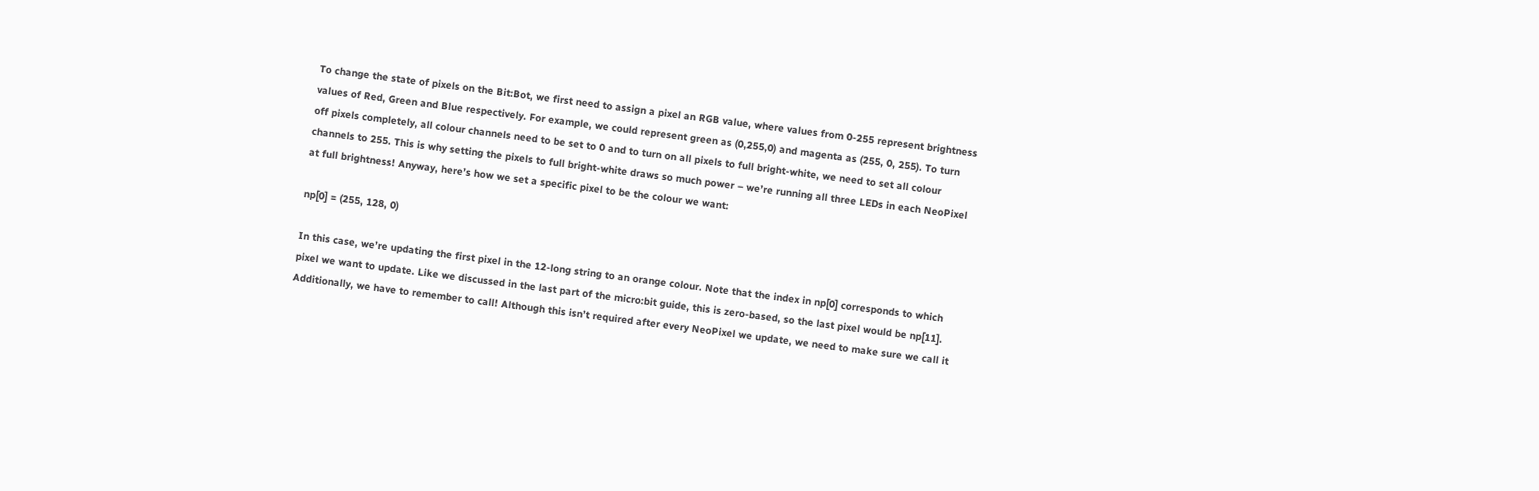To change the state of pixels on the Bit:Bot, we first need to assign a pixel an RGB value, where values from 0-255 represent brightness values of Red, Green and Blue respectively. For example, we could represent green as (0,255,0) and magenta as (255, 0, 255). To turn off pixels completely, all colour channels need to be set to 0 and to turn on all pixels to full bright-white, we need to set all colour channels to 255. This is why setting the pixels to full bright-white draws so much power – we’re running all three LEDs in each NeoPixel at full brightness! Anyway, here’s how we set a specific pixel to be the colour we want:

np[0] = (255, 128, 0)

In this case, we’re updating the first pixel in the 12-long string to an orange colour. Note that the index in np[0] corresponds to which pixel we want to update. Like we discussed in the last part of the micro:bit guide, this is zero-based, so the last pixel would be np[11]. Additionally, we have to remember to call! Although this isn’t required after every NeoPixel we update, we need to make sure we call it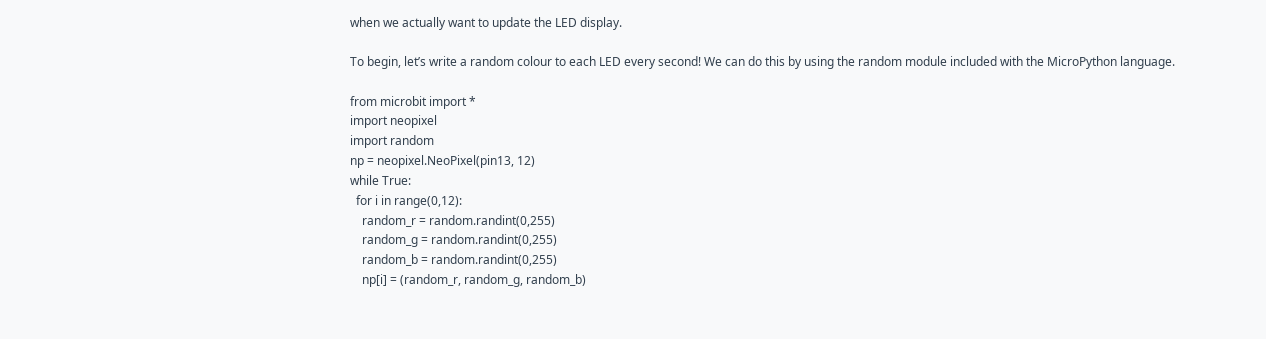when we actually want to update the LED display.

To begin, let’s write a random colour to each LED every second! We can do this by using the random module included with the MicroPython language.

from microbit import *
import neopixel
import random
np = neopixel.NeoPixel(pin13, 12)
while True:
  for i in range(0,12):
    random_r = random.randint(0,255)
    random_g = random.randint(0,255)
    random_b = random.randint(0,255)
    np[i] = (random_r, random_g, random_b)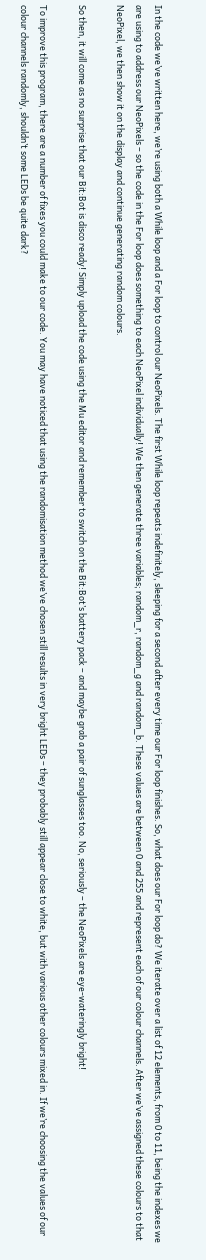In the code we’ve written here, we’re using both a While loop and a For loop to control our NeoPixels. The first While loop repeats indefinitely, sleeping for a second after every time our For loop finishes. So, what does our For loop do? We iterate over a list of 12 elements, from 0 to 11, being the indexes we are using to address our NeoPixels – so the code in the For loop does something to each NeoPixel individually! We then generate three variables; random_r, random_g and random_b. These values are between 0 and 255 and represent each of our colour channels. After we’ve assigned these colours to that NeoPixel, we then show it on the display and continue generating random colours.

So then, it will come as no surprise that our Bit:Bot is disco ready! Simply upload the code using the Mu editor and remember to switch on the Bit:Bot’s battery pack – and maybe grab a pair of sunglasses too. No, seriously – the NeoPixels are eye-wateringly bright!

To improve this program, there are a number of fixes you could make to our code. You may have noticed that using the randomisation method we’ve chosen still results in very bright LEDs – they probably still appear close to white, but with various other colours mixed in. If we’re choosing the values of our colour channels randomly, shouldn’t some LEDs be quite dark?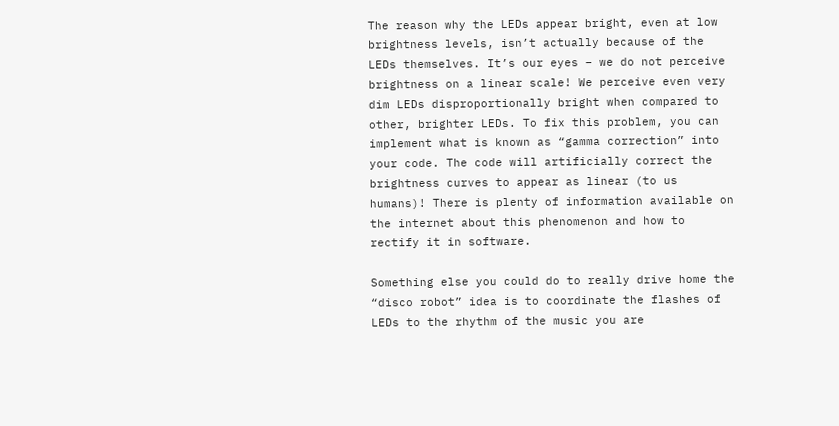The reason why the LEDs appear bright, even at low brightness levels, isn’t actually because of the LEDs themselves. It’s our eyes – we do not perceive brightness on a linear scale! We perceive even very dim LEDs disproportionally bright when compared to other, brighter LEDs. To fix this problem, you can implement what is known as “gamma correction” into your code. The code will artificially correct the brightness curves to appear as linear (to us humans)! There is plenty of information available on the internet about this phenomenon and how to rectify it in software.

Something else you could do to really drive home the “disco robot” idea is to coordinate the flashes of LEDs to the rhythm of the music you are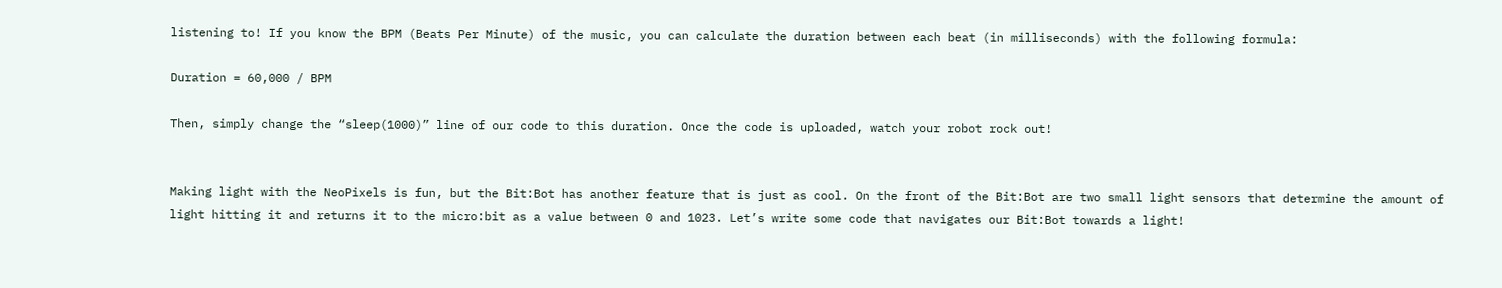listening to! If you know the BPM (Beats Per Minute) of the music, you can calculate the duration between each beat (in milliseconds) with the following formula:

Duration = 60,000 / BPM

Then, simply change the “sleep(1000)” line of our code to this duration. Once the code is uploaded, watch your robot rock out!


Making light with the NeoPixels is fun, but the Bit:Bot has another feature that is just as cool. On the front of the Bit:Bot are two small light sensors that determine the amount of light hitting it and returns it to the micro:bit as a value between 0 and 1023. Let’s write some code that navigates our Bit:Bot towards a light!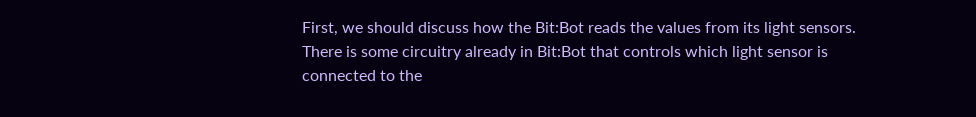First, we should discuss how the Bit:Bot reads the values from its light sensors. There is some circuitry already in Bit:Bot that controls which light sensor is connected to the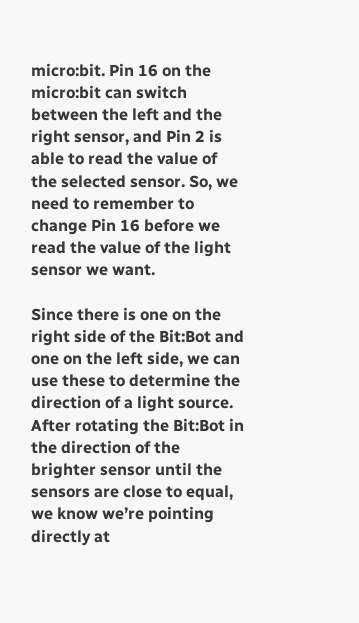micro:bit. Pin 16 on the micro:bit can switch between the left and the right sensor, and Pin 2 is able to read the value of the selected sensor. So, we need to remember to change Pin 16 before we read the value of the light sensor we want.

Since there is one on the right side of the Bit:Bot and one on the left side, we can use these to determine the direction of a light source. After rotating the Bit:Bot in the direction of the brighter sensor until the sensors are close to equal, we know we’re pointing directly at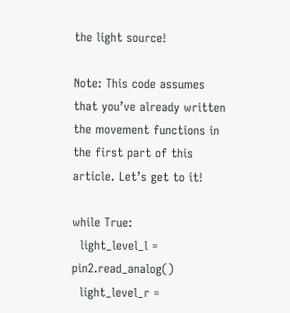the light source!

Note: This code assumes that you’ve already written the movement functions in the first part of this article. Let’s get to it!

while True:
  light_level_l = pin2.read_analog()
  light_level_r =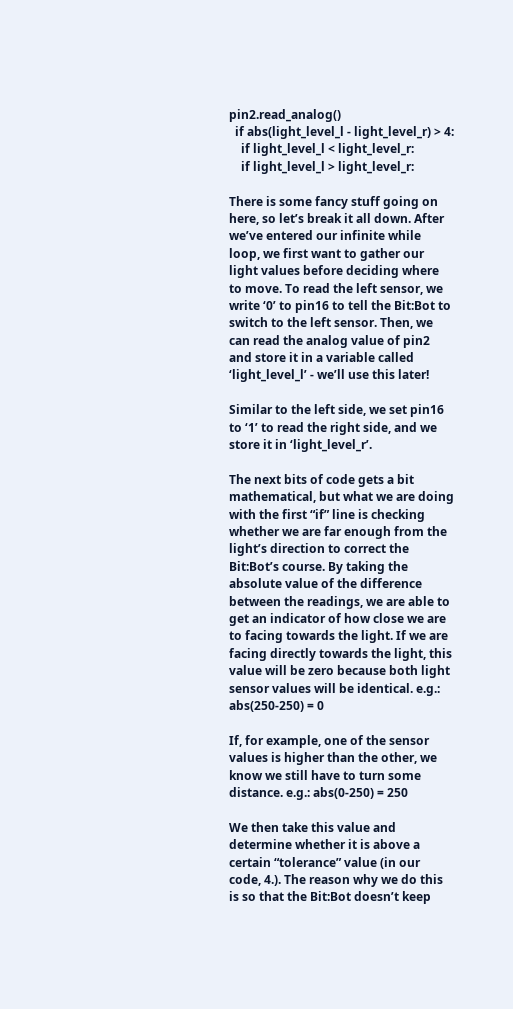pin2.read_analog()
  if abs(light_level_l - light_level_r) > 4:
    if light_level_l < light_level_r:
    if light_level_l > light_level_r:

There is some fancy stuff going on here, so let’s break it all down. After we’ve entered our infinite while loop, we first want to gather our light values before deciding where to move. To read the left sensor, we write ‘0’ to pin16 to tell the Bit:Bot to switch to the left sensor. Then, we can read the analog value of pin2 and store it in a variable called ‘light_level_l’ - we’ll use this later!

Similar to the left side, we set pin16 to ‘1’ to read the right side, and we store it in ‘light_level_r’.

The next bits of code gets a bit mathematical, but what we are doing with the first “if” line is checking whether we are far enough from the light’s direction to correct the Bit:Bot’s course. By taking the absolute value of the difference between the readings, we are able to get an indicator of how close we are to facing towards the light. If we are facing directly towards the light, this value will be zero because both light sensor values will be identical. e.g.: abs(250-250) = 0

If, for example, one of the sensor values is higher than the other, we know we still have to turn some distance. e.g.: abs(0-250) = 250

We then take this value and determine whether it is above a certain “tolerance” value (in our code, 4.). The reason why we do this is so that the Bit:Bot doesn’t keep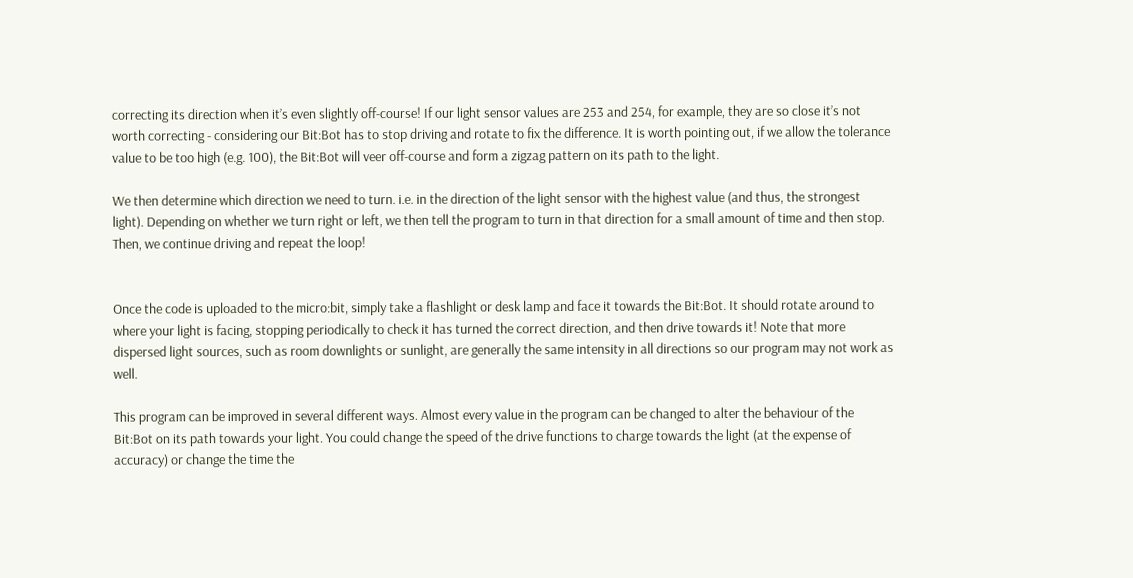correcting its direction when it’s even slightly off-course! If our light sensor values are 253 and 254, for example, they are so close it’s not worth correcting - considering our Bit:Bot has to stop driving and rotate to fix the difference. It is worth pointing out, if we allow the tolerance value to be too high (e.g. 100), the Bit:Bot will veer off-course and form a zigzag pattern on its path to the light.

We then determine which direction we need to turn. i.e. in the direction of the light sensor with the highest value (and thus, the strongest light). Depending on whether we turn right or left, we then tell the program to turn in that direction for a small amount of time and then stop. Then, we continue driving and repeat the loop!


Once the code is uploaded to the micro:bit, simply take a flashlight or desk lamp and face it towards the Bit:Bot. It should rotate around to where your light is facing, stopping periodically to check it has turned the correct direction, and then drive towards it! Note that more dispersed light sources, such as room downlights or sunlight, are generally the same intensity in all directions so our program may not work as well.

This program can be improved in several different ways. Almost every value in the program can be changed to alter the behaviour of the Bit:Bot on its path towards your light. You could change the speed of the drive functions to charge towards the light (at the expense of accuracy) or change the time the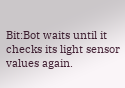Bit:Bot waits until it checks its light sensor values again.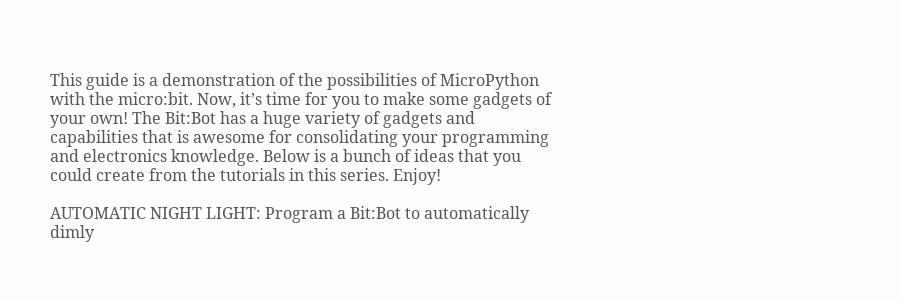This guide is a demonstration of the possibilities of MicroPython with the micro:bit. Now, it’s time for you to make some gadgets of your own! The Bit:Bot has a huge variety of gadgets and capabilities that is awesome for consolidating your programming and electronics knowledge. Below is a bunch of ideas that you could create from the tutorials in this series. Enjoy!

AUTOMATIC NIGHT LIGHT: Program a Bit:Bot to automatically dimly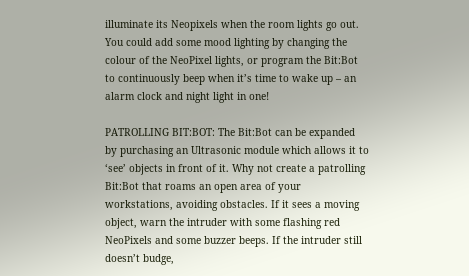illuminate its Neopixels when the room lights go out. You could add some mood lighting by changing the colour of the NeoPixel lights, or program the Bit:Bot to continuously beep when it’s time to wake up – an alarm clock and night light in one!

PATROLLING BIT:BOT: The Bit:Bot can be expanded by purchasing an Ultrasonic module which allows it to ‘see’ objects in front of it. Why not create a patrolling Bit:Bot that roams an open area of your workstations, avoiding obstacles. If it sees a moving object, warn the intruder with some flashing red NeoPixels and some buzzer beeps. If the intruder still doesn’t budge,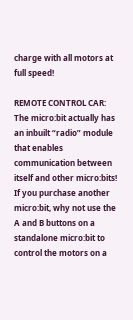charge with all motors at full speed!

REMOTE CONTROL CAR: The micro:bit actually has an inbuilt “radio” module that enables communication between itself and other micro:bits! If you purchase another micro:bit, why not use the A and B buttons on a standalone micro:bit to control the motors on a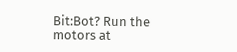Bit:Bot? Run the motors at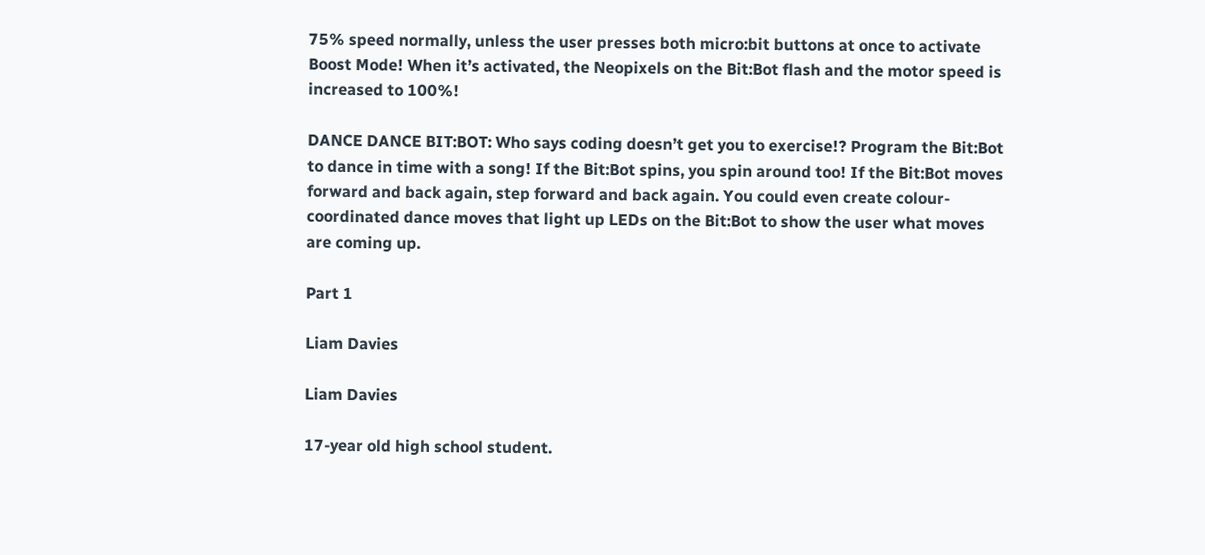75% speed normally, unless the user presses both micro:bit buttons at once to activate Boost Mode! When it’s activated, the Neopixels on the Bit:Bot flash and the motor speed is increased to 100%!

DANCE DANCE BIT:BOT: Who says coding doesn’t get you to exercise!? Program the Bit:Bot to dance in time with a song! If the Bit:Bot spins, you spin around too! If the Bit:Bot moves forward and back again, step forward and back again. You could even create colour-coordinated dance moves that light up LEDs on the Bit:Bot to show the user what moves are coming up.

Part 1

Liam Davies

Liam Davies

17-year old high school student.